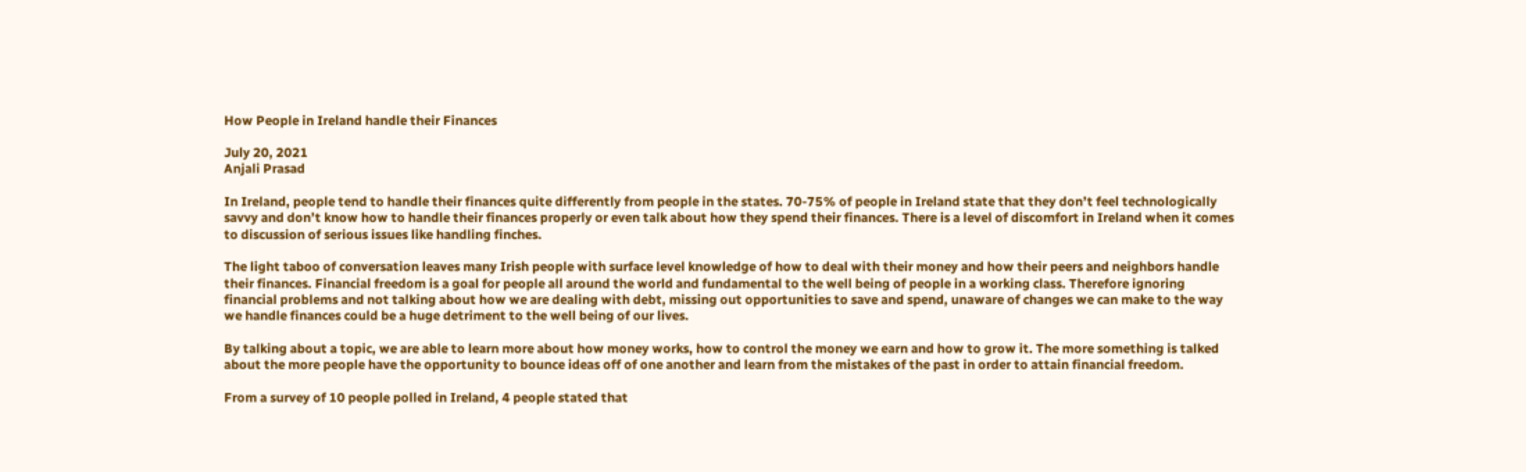How People in Ireland handle their Finances

July 20, 2021
Anjali Prasad

In Ireland, people tend to handle their finances quite differently from people in the states. 70-75% of people in Ireland state that they don’t feel technologically savvy and don’t know how to handle their finances properly or even talk about how they spend their finances. There is a level of discomfort in Ireland when it comes to discussion of serious issues like handling finches.

The light taboo of conversation leaves many Irish people with surface level knowledge of how to deal with their money and how their peers and neighbors handle their finances. Financial freedom is a goal for people all around the world and fundamental to the well being of people in a working class. Therefore ignoring financial problems and not talking about how we are dealing with debt, missing out opportunities to save and spend, unaware of changes we can make to the way we handle finances could be a huge detriment to the well being of our lives.

By talking about a topic, we are able to learn more about how money works, how to control the money we earn and how to grow it. The more something is talked about the more people have the opportunity to bounce ideas off of one another and learn from the mistakes of the past in order to attain financial freedom.

From a survey of 10 people polled in Ireland, 4 people stated that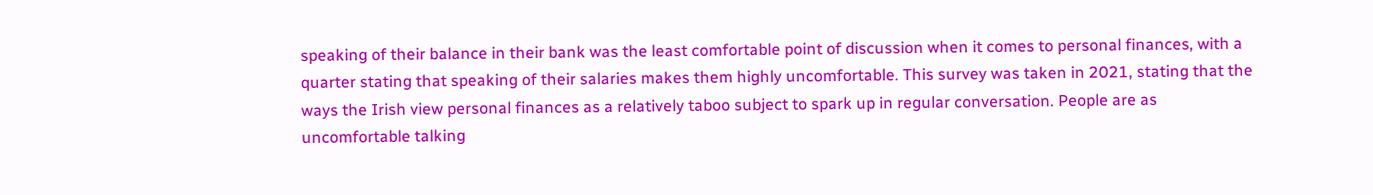speaking of their balance in their bank was the least comfortable point of discussion when it comes to personal finances, with a quarter stating that speaking of their salaries makes them highly uncomfortable. This survey was taken in 2021, stating that the ways the Irish view personal finances as a relatively taboo subject to spark up in regular conversation. People are as uncomfortable talking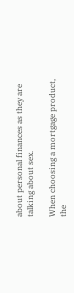about personal finances as they are talking about sex.

When choosing a mortgage product, the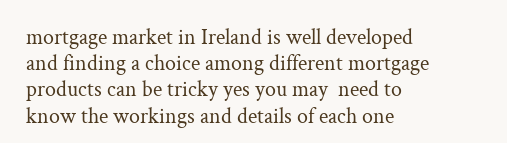mortgage market in Ireland is well developed and finding a choice among different mortgage products can be tricky yes you may  need to know the workings and details of each one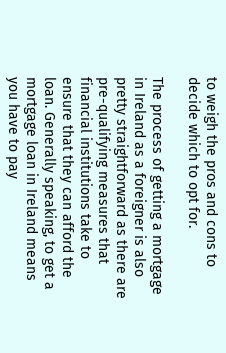to weigh the pros and cons to decide which to opt for.

The process of getting a mortgage in Ireland as a foreigner is also pretty straightforward as there are pre-qualifying measures that financial institutions take to ensure that they can afford the loan. Generally speaking, to get a mortgage loan in Ireland means you have to pay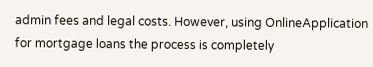admin fees and legal costs. However, using OnlineApplication for mortgage loans the process is completely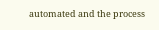automated and the process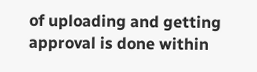of uploading and getting approval is done within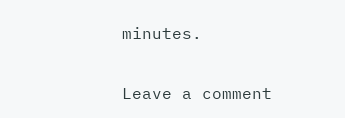minutes.

Leave a comment